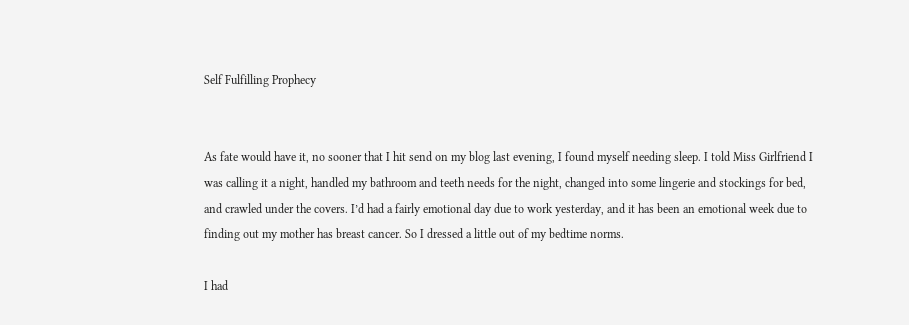Self Fulfilling Prophecy


As fate would have it, no sooner that I hit send on my blog last evening, I found myself needing sleep. I told Miss Girlfriend I was calling it a night, handled my bathroom and teeth needs for the night, changed into some lingerie and stockings for bed, and crawled under the covers. I’d had a fairly emotional day due to work yesterday, and it has been an emotional week due to finding out my mother has breast cancer. So I dressed a little out of my bedtime norms.

I had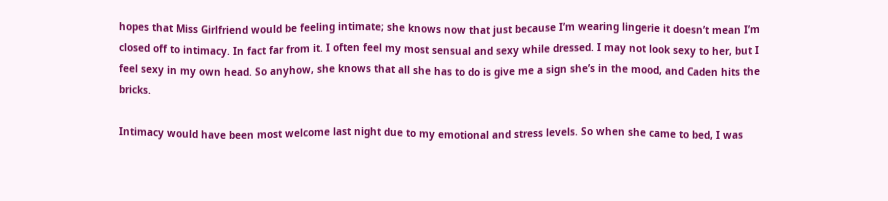hopes that Miss Girlfriend would be feeling intimate; she knows now that just because I’m wearing lingerie it doesn’t mean I’m closed off to intimacy. In fact far from it. I often feel my most sensual and sexy while dressed. I may not look sexy to her, but I feel sexy in my own head. So anyhow, she knows that all she has to do is give me a sign she’s in the mood, and Caden hits the bricks.

Intimacy would have been most welcome last night due to my emotional and stress levels. So when she came to bed, I was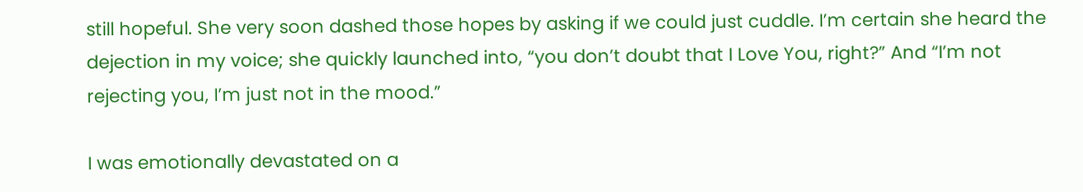still hopeful. She very soon dashed those hopes by asking if we could just cuddle. I’m certain she heard the dejection in my voice; she quickly launched into, “you don’t doubt that I Love You, right?” And “I’m not rejecting you, I’m just not in the mood.”

I was emotionally devastated on a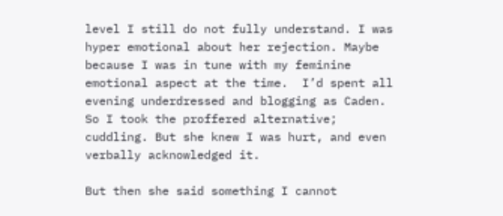level I still do not fully understand. I was hyper emotional about her rejection. Maybe because I was in tune with my feminine emotional aspect at the time.  I’d spent all evening underdressed and blogging as Caden. So I took the proffered alternative; cuddling. But she knew I was hurt, and even verbally acknowledged it.

But then she said something I cannot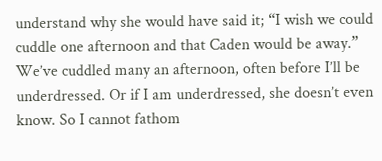understand why she would have said it; “I wish we could cuddle one afternoon and that Caden would be away.” We’ve cuddled many an afternoon, often before I’ll be underdressed. Or if I am underdressed, she doesn’t even know. So I cannot fathom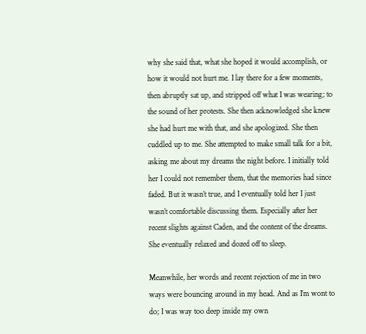why she said that, what she hoped it would accomplish, or how it would not hurt me. I lay there for a few moments, then abruptly sat up, and stripped off what I was wearing; to the sound of her protests. She then acknowledged she knew she had hurt me with that, and she apologized. She then cuddled up to me. She attempted to make small talk for a bit, asking me about my dreams the night before. I initially told her I could not remember them, that the memories had since faded. But it wasn’t true, and I eventually told her I just wasn’t comfortable discussing them. Especially after her recent slights against Caden, and the content of the dreams.  She eventually relaxed and dozed off to sleep.

Meanwhile, her words and recent rejection of me in two ways were bouncing around in my head. And as I’m wont to do; I was way too deep inside my own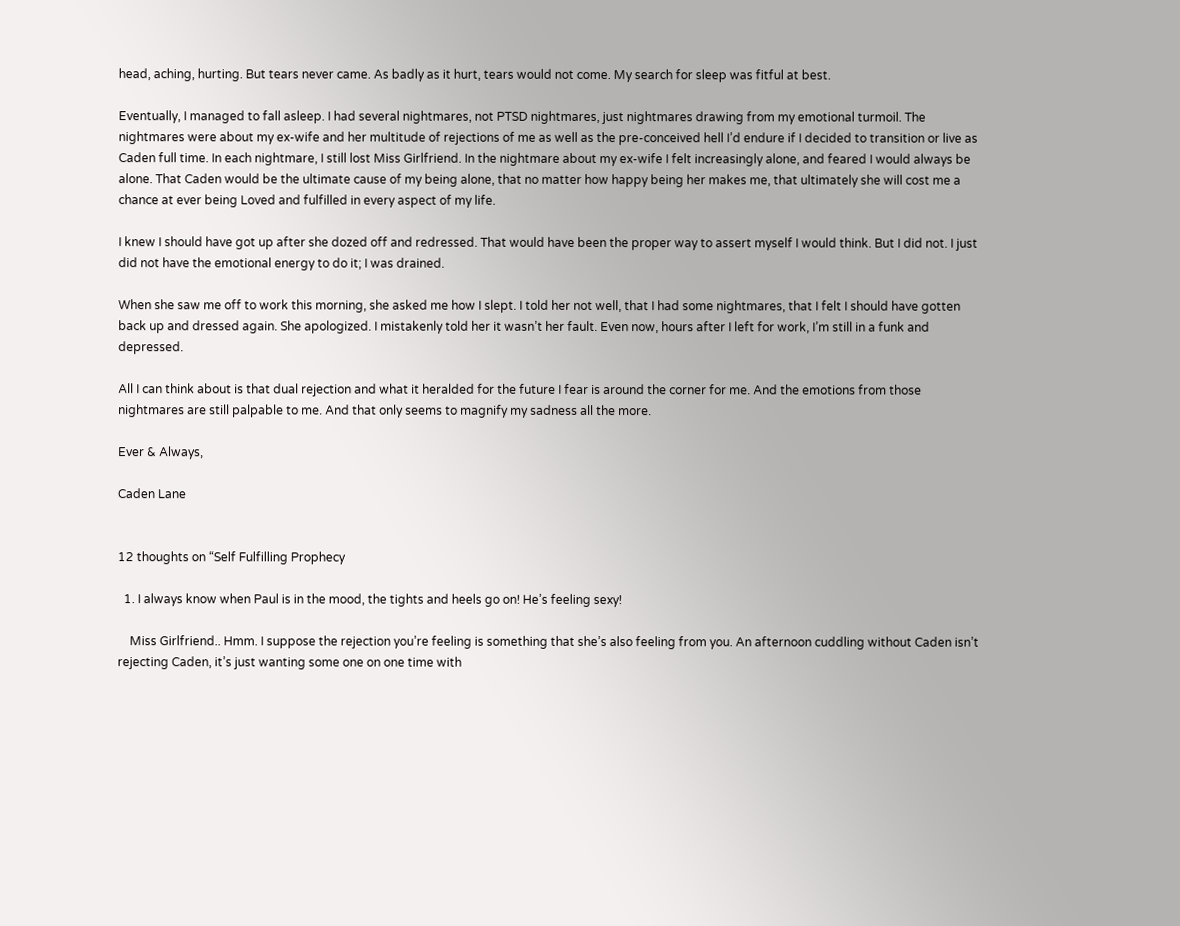head, aching, hurting. But tears never came. As badly as it hurt, tears would not come. My search for sleep was fitful at best.

Eventually, I managed to fall asleep. I had several nightmares, not PTSD nightmares, just nightmares drawing from my emotional turmoil. The nightmares were about my ex-wife and her multitude of rejections of me as well as the pre-conceived hell I’d endure if I decided to transition or live as Caden full time. In each nightmare, I still lost Miss Girlfriend. In the nightmare about my ex-wife I felt increasingly alone, and feared I would always be alone. That Caden would be the ultimate cause of my being alone, that no matter how happy being her makes me, that ultimately she will cost me a chance at ever being Loved and fulfilled in every aspect of my life.

I knew I should have got up after she dozed off and redressed. That would have been the proper way to assert myself I would think. But I did not. I just did not have the emotional energy to do it; I was drained.

When she saw me off to work this morning, she asked me how I slept. I told her not well, that I had some nightmares, that I felt I should have gotten back up and dressed again. She apologized. I mistakenly told her it wasn’t her fault. Even now, hours after I left for work, I’m still in a funk and depressed.

All I can think about is that dual rejection and what it heralded for the future I fear is around the corner for me. And the emotions from those nightmares are still palpable to me. And that only seems to magnify my sadness all the more.

Ever & Always,

Caden Lane


12 thoughts on “Self Fulfilling Prophecy

  1. I always know when Paul is in the mood, the tights and heels go on! He’s feeling sexy!

    Miss Girlfriend.. Hmm. I suppose the rejection you’re feeling is something that she’s also feeling from you. An afternoon cuddling without Caden isn’t rejecting Caden, it’s just wanting some one on one time with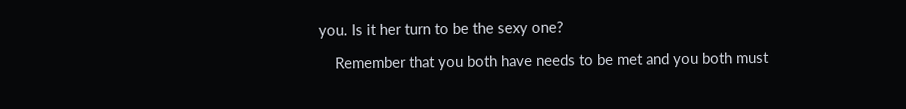you. Is it her turn to be the sexy one?

    Remember that you both have needs to be met and you both must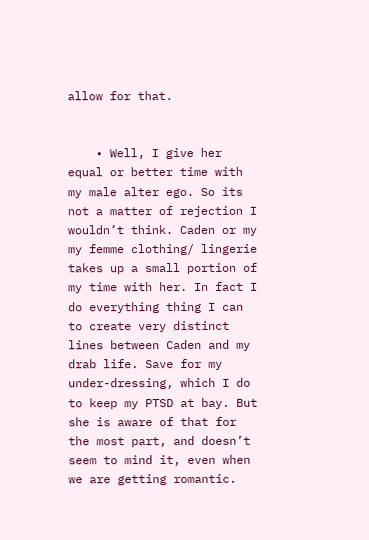allow for that.


    • Well, I give her equal or better time with my male alter ego. So its not a matter of rejection I wouldn’t think. Caden or my my femme clothing/ lingerie takes up a small portion of my time with her. In fact I do everything thing I can to create very distinct lines between Caden and my drab life. Save for my under-dressing, which I do to keep my PTSD at bay. But she is aware of that for the most part, and doesn’t seem to mind it, even when we are getting romantic.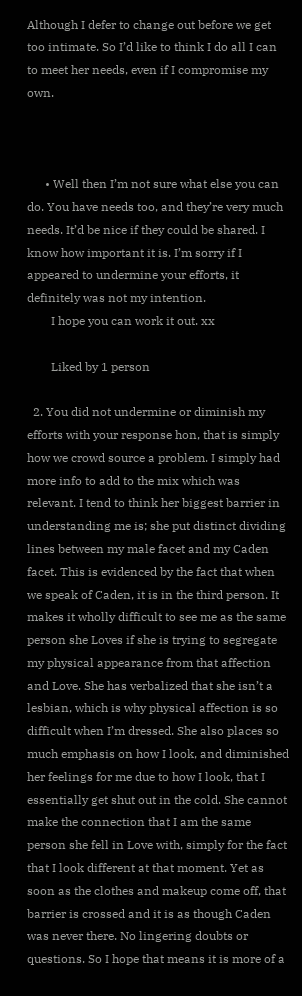Although I defer to change out before we get too intimate. So I’d like to think I do all I can to meet her needs, even if I compromise my own.



      • Well then I’m not sure what else you can do. You have needs too, and they’re very much needs. It’d be nice if they could be shared. I know how important it is. I’m sorry if I appeared to undermine your efforts, it definitely was not my intention.
        I hope you can work it out. xx

        Liked by 1 person

  2. You did not undermine or diminish my efforts with your response hon, that is simply how we crowd source a problem. I simply had more info to add to the mix which was relevant. I tend to think her biggest barrier in understanding me is; she put distinct dividing lines between my male facet and my Caden facet. This is evidenced by the fact that when we speak of Caden, it is in the third person. It makes it wholly difficult to see me as the same person she Loves if she is trying to segregate my physical appearance from that affection and Love. She has verbalized that she isn’t a lesbian, which is why physical affection is so difficult when I’m dressed. She also places so much emphasis on how I look, and diminished her feelings for me due to how I look, that I essentially get shut out in the cold. She cannot make the connection that I am the same person she fell in Love with, simply for the fact that I look different at that moment. Yet as soon as the clothes and makeup come off, that barrier is crossed and it is as though Caden was never there. No lingering doubts or questions. So I hope that means it is more of a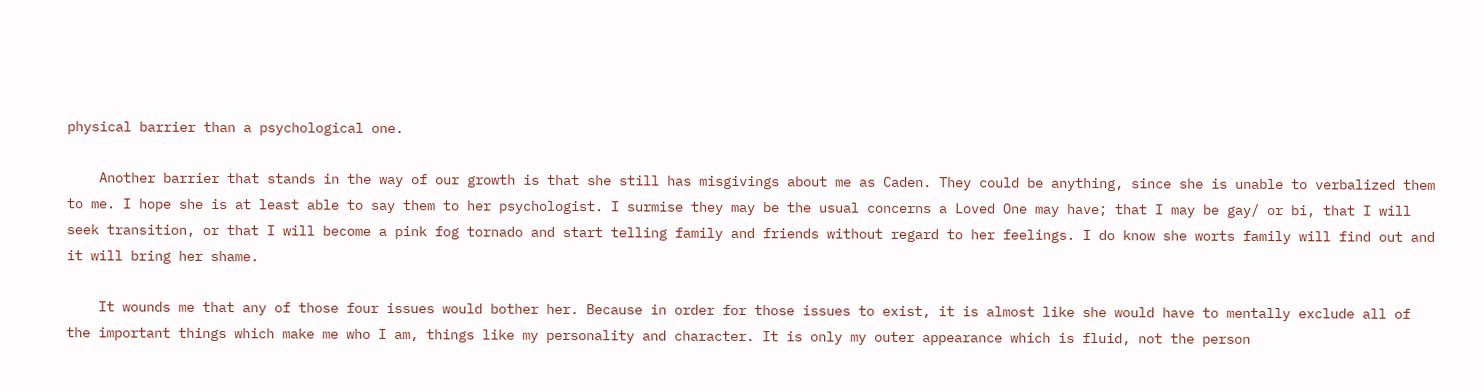physical barrier than a psychological one.

    Another barrier that stands in the way of our growth is that she still has misgivings about me as Caden. They could be anything, since she is unable to verbalized them to me. I hope she is at least able to say them to her psychologist. I surmise they may be the usual concerns a Loved One may have; that I may be gay/ or bi, that I will seek transition, or that I will become a pink fog tornado and start telling family and friends without regard to her feelings. I do know she worts family will find out and it will bring her shame.

    It wounds me that any of those four issues would bother her. Because in order for those issues to exist, it is almost like she would have to mentally exclude all of the important things which make me who I am, things like my personality and character. It is only my outer appearance which is fluid, not the person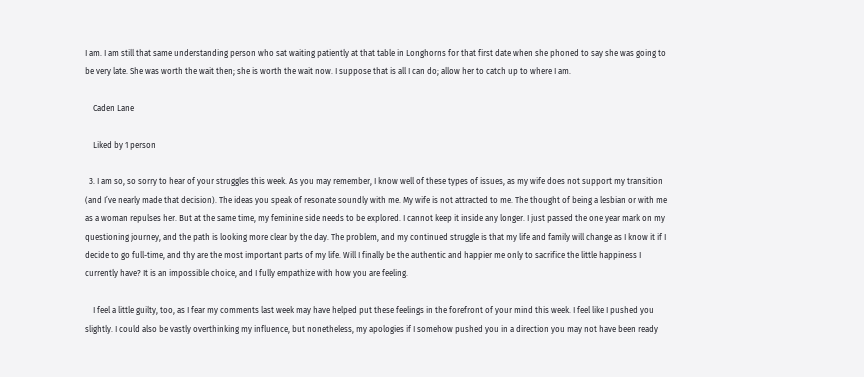I am. I am still that same understanding person who sat waiting patiently at that table in Longhorns for that first date when she phoned to say she was going to be very late. She was worth the wait then; she is worth the wait now. I suppose that is all I can do; allow her to catch up to where I am.

    Caden Lane

    Liked by 1 person

  3. I am so, so sorry to hear of your struggles this week. As you may remember, I know well of these types of issues, as my wife does not support my transition (and I’ve nearly made that decision). The ideas you speak of resonate soundly with me. My wife is not attracted to me. The thought of being a lesbian or with me as a woman repulses her. But at the same time, my feminine side needs to be explored. I cannot keep it inside any longer. I just passed the one year mark on my questioning journey, and the path is looking more clear by the day. The problem, and my continued struggle is that my life and family will change as I know it if I decide to go full-time, and thy are the most important parts of my life. Will I finally be the authentic and happier me only to sacrifice the little happiness I currently have? It is an impossible choice, and I fully empathize with how you are feeling.

    I feel a little guilty, too, as I fear my comments last week may have helped put these feelings in the forefront of your mind this week. I feel like I pushed you slightly. I could also be vastly overthinking my influence, but nonetheless, my apologies if I somehow pushed you in a direction you may not have been ready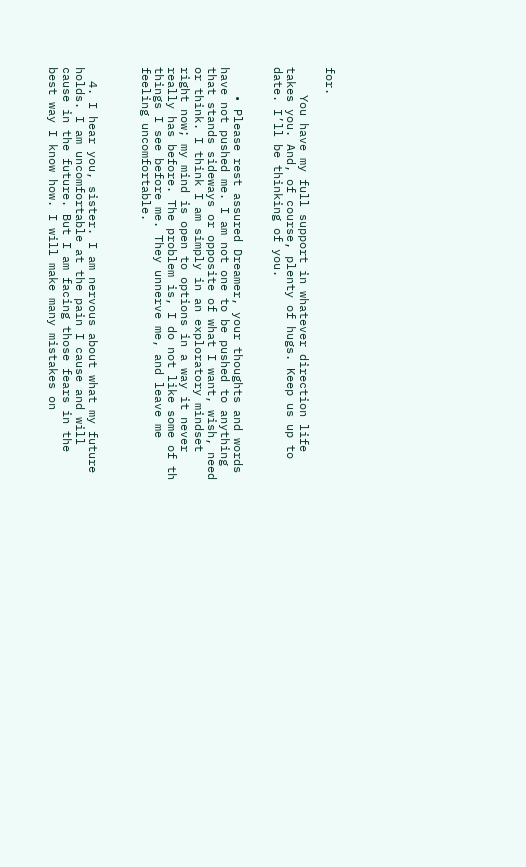for.

    You have my full support in whatever direction life takes you. And, of course, plenty of hugs. Keep us up to date. I’ll be thinking of you.


    • Please rest assured Dreamer, your thoughts and words have not pushed me. I am not one to be pushed to anything that stands sideways or opposite of what I want, wish, need or think. I think I am simply in an exploratory mindset right now; my mind is open to options in a way it never really has before. The problem is, I do not like some of th things I see before me. They unnerve me, and leave me feeling uncomfortable.



  4. I hear you, sister. I am nervous about what my future holds. I am uncomfortable at the pain I cause and will cause in the future. But I am facing those fears in the best way I know how. I will make many mistakes on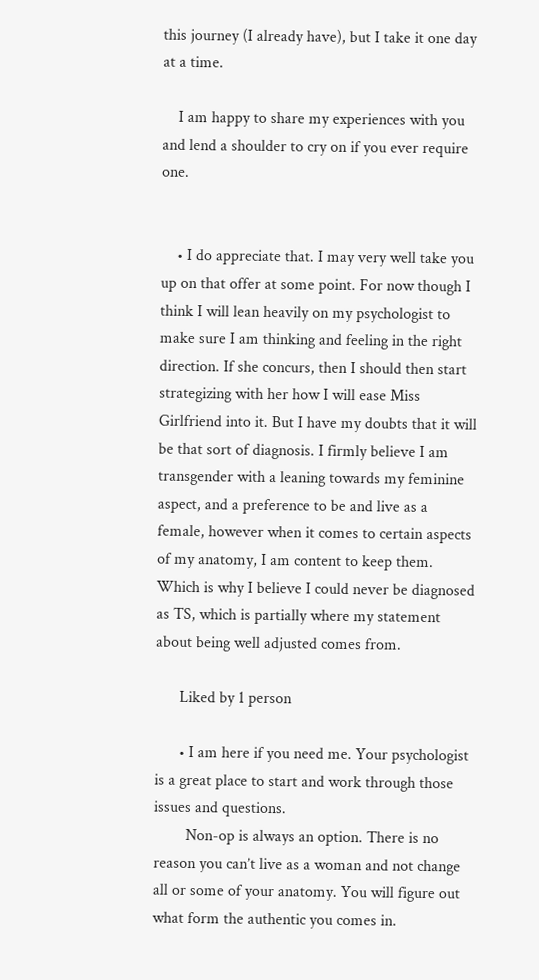this journey (I already have), but I take it one day at a time.

    I am happy to share my experiences with you and lend a shoulder to cry on if you ever require one.


    • I do appreciate that. I may very well take you up on that offer at some point. For now though I think I will lean heavily on my psychologist to make sure I am thinking and feeling in the right direction. If she concurs, then I should then start strategizing with her how I will ease Miss Girlfriend into it. But I have my doubts that it will be that sort of diagnosis. I firmly believe I am transgender with a leaning towards my feminine aspect, and a preference to be and live as a female, however when it comes to certain aspects of my anatomy, I am content to keep them. Which is why I believe I could never be diagnosed as TS, which is partially where my statement about being well adjusted comes from.

      Liked by 1 person

      • I am here if you need me. Your psychologist is a great place to start and work through those issues and questions.
        Non-op is always an option. There is no reason you can’t live as a woman and not change all or some of your anatomy. You will figure out what form the authentic you comes in.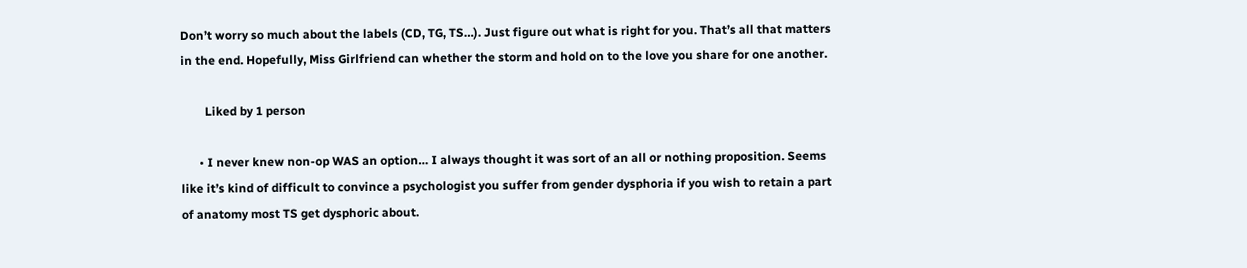Don’t worry so much about the labels (CD, TG, TS…). Just figure out what is right for you. That’s all that matters in the end. Hopefully, Miss Girlfriend can whether the storm and hold on to the love you share for one another.

        Liked by 1 person

      • I never knew non-op WAS an option… I always thought it was sort of an all or nothing proposition. Seems like it’s kind of difficult to convince a psychologist you suffer from gender dysphoria if you wish to retain a part of anatomy most TS get dysphoric about.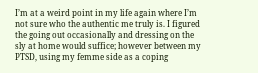I’m at a weird point in my life again where I’m not sure who the authentic me truly is. I figured the going out occasionally and dressing on the sly at home would suffice; however between my PTSD, using my femme side as a coping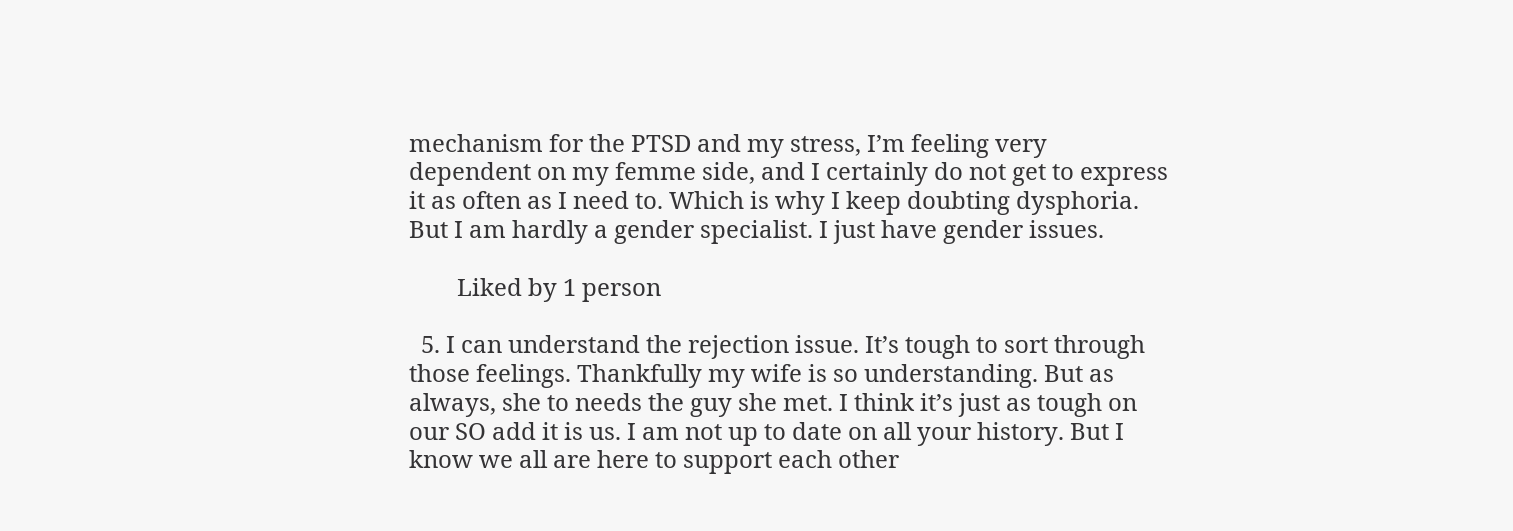mechanism for the PTSD and my stress, I’m feeling very dependent on my femme side, and I certainly do not get to express it as often as I need to. Which is why I keep doubting dysphoria. But I am hardly a gender specialist. I just have gender issues.

        Liked by 1 person

  5. I can understand the rejection issue. It’s tough to sort through those feelings. Thankfully my wife is so understanding. But as always, she to needs the guy she met. I think it’s just as tough on our SO add it is us. I am not up to date on all your history. But I know we all are here to support each other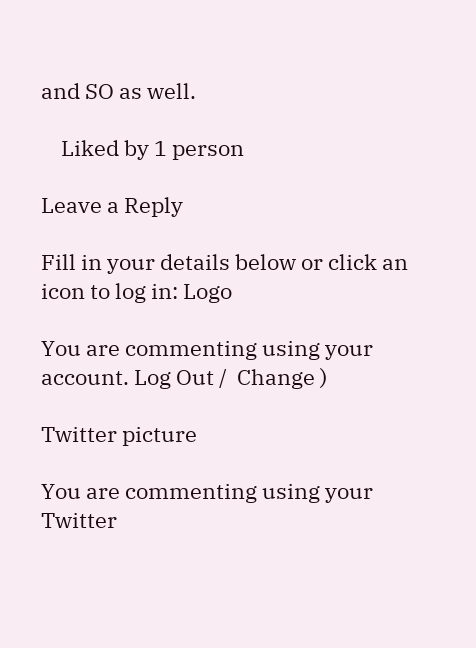and SO as well.

    Liked by 1 person

Leave a Reply

Fill in your details below or click an icon to log in: Logo

You are commenting using your account. Log Out /  Change )

Twitter picture

You are commenting using your Twitter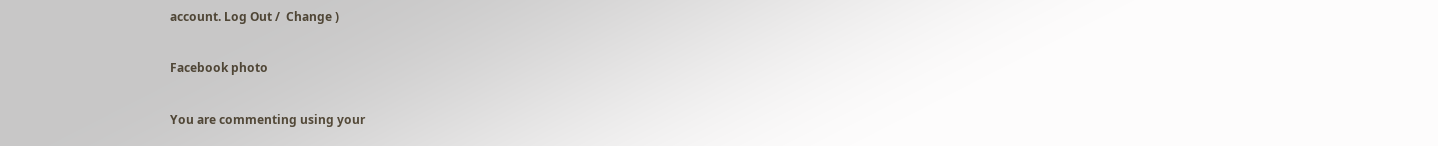account. Log Out /  Change )

Facebook photo

You are commenting using your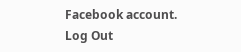Facebook account. Log Out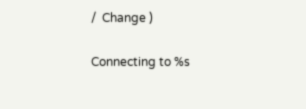/  Change )

Connecting to %s